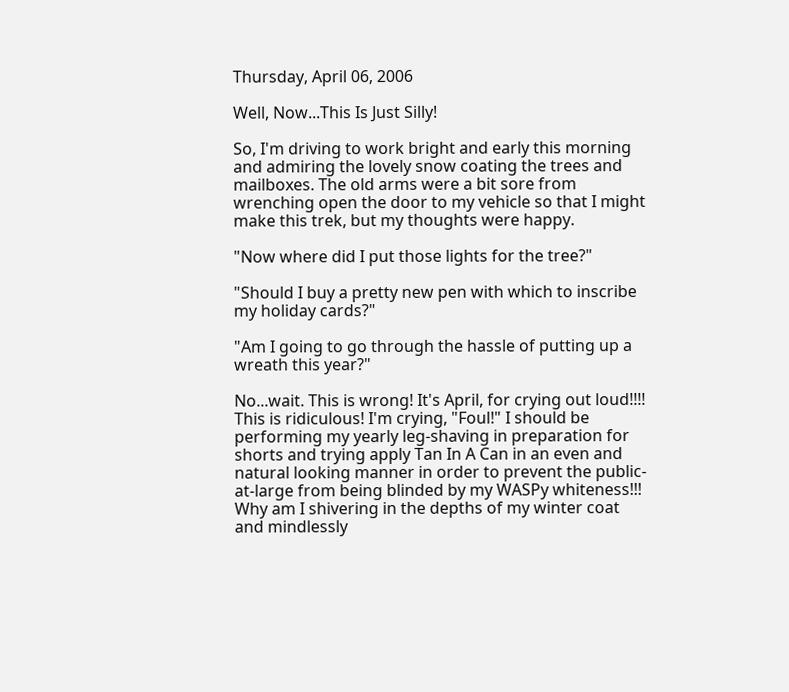Thursday, April 06, 2006

Well, Now...This Is Just Silly!

So, I'm driving to work bright and early this morning and admiring the lovely snow coating the trees and mailboxes. The old arms were a bit sore from wrenching open the door to my vehicle so that I might make this trek, but my thoughts were happy.

"Now where did I put those lights for the tree?"

"Should I buy a pretty new pen with which to inscribe my holiday cards?"

"Am I going to go through the hassle of putting up a wreath this year?"

No...wait. This is wrong! It's April, for crying out loud!!!! This is ridiculous! I'm crying, "Foul!" I should be performing my yearly leg-shaving in preparation for shorts and trying apply Tan In A Can in an even and natural looking manner in order to prevent the public-at-large from being blinded by my WASPy whiteness!!! Why am I shivering in the depths of my winter coat and mindlessly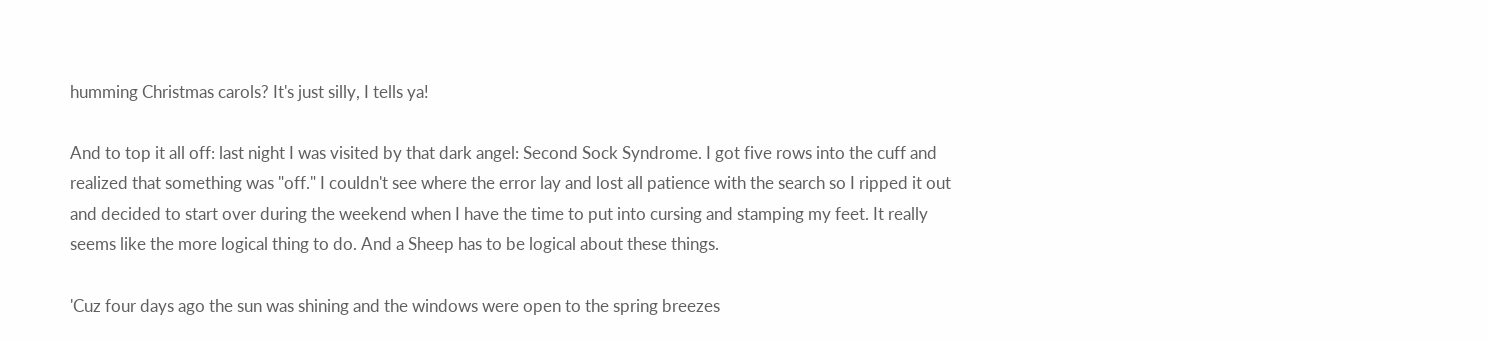humming Christmas carols? It's just silly, I tells ya!

And to top it all off: last night I was visited by that dark angel: Second Sock Syndrome. I got five rows into the cuff and realized that something was "off." I couldn't see where the error lay and lost all patience with the search so I ripped it out and decided to start over during the weekend when I have the time to put into cursing and stamping my feet. It really seems like the more logical thing to do. And a Sheep has to be logical about these things.

'Cuz four days ago the sun was shining and the windows were open to the spring breezes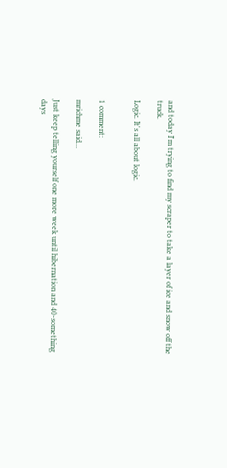and today I'm trying to find my scraper to take a layer of ice and snow off the truck.

Logic. It's all about logic.


1 comment:

mrichme said...

Just keep telling yourself one more week until hibernation and 40-something days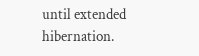until extended hibernation.